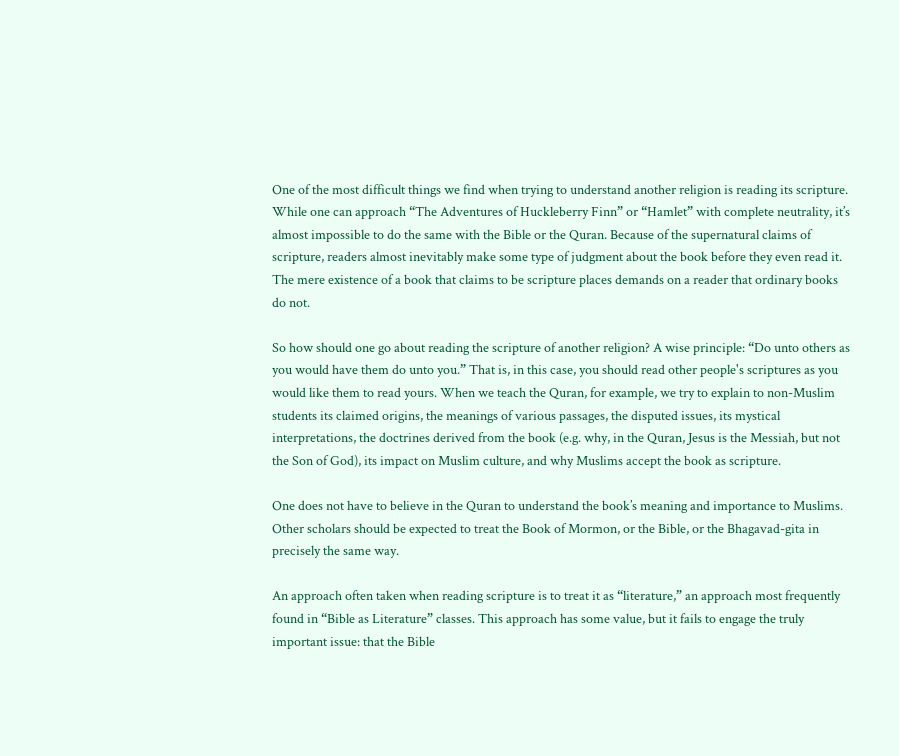One of the most difficult things we find when trying to understand another religion is reading its scripture. While one can approach “The Adventures of Huckleberry Finn” or “Hamlet” with complete neutrality, it’s almost impossible to do the same with the Bible or the Quran. Because of the supernatural claims of scripture, readers almost inevitably make some type of judgment about the book before they even read it. The mere existence of a book that claims to be scripture places demands on a reader that ordinary books do not.

So how should one go about reading the scripture of another religion? A wise principle: “Do unto others as you would have them do unto you.” That is, in this case, you should read other people's scriptures as you would like them to read yours. When we teach the Quran, for example, we try to explain to non-Muslim students its claimed origins, the meanings of various passages, the disputed issues, its mystical interpretations, the doctrines derived from the book (e.g. why, in the Quran, Jesus is the Messiah, but not the Son of God), its impact on Muslim culture, and why Muslims accept the book as scripture.

One does not have to believe in the Quran to understand the book’s meaning and importance to Muslims. Other scholars should be expected to treat the Book of Mormon, or the Bible, or the Bhagavad-gita in precisely the same way.

An approach often taken when reading scripture is to treat it as “literature,” an approach most frequently found in “Bible as Literature” classes. This approach has some value, but it fails to engage the truly important issue: that the Bible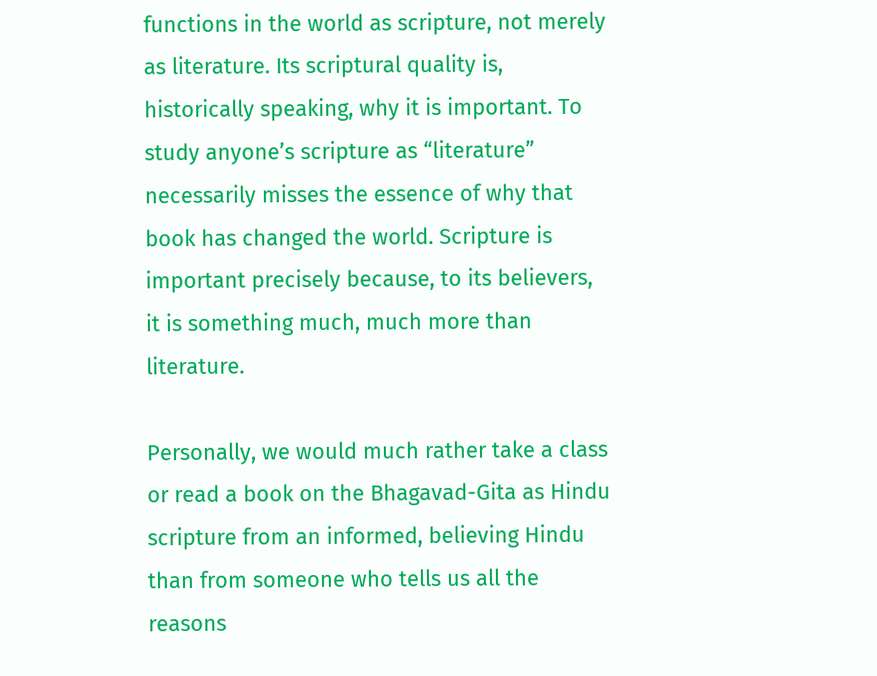functions in the world as scripture, not merely as literature. Its scriptural quality is, historically speaking, why it is important. To study anyone’s scripture as “literature” necessarily misses the essence of why that book has changed the world. Scripture is important precisely because, to its believers, it is something much, much more than literature.

Personally, we would much rather take a class or read a book on the Bhagavad-Gita as Hindu scripture from an informed, believing Hindu than from someone who tells us all the reasons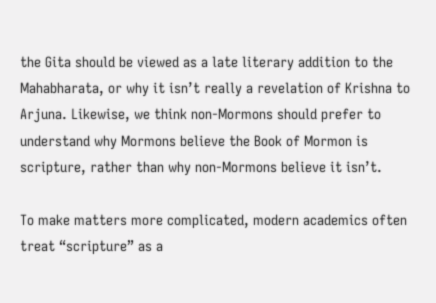the Gita should be viewed as a late literary addition to the Mahabharata, or why it isn’t really a revelation of Krishna to Arjuna. Likewise, we think non-Mormons should prefer to understand why Mormons believe the Book of Mormon is scripture, rather than why non-Mormons believe it isn’t.

To make matters more complicated, modern academics often treat “scripture” as a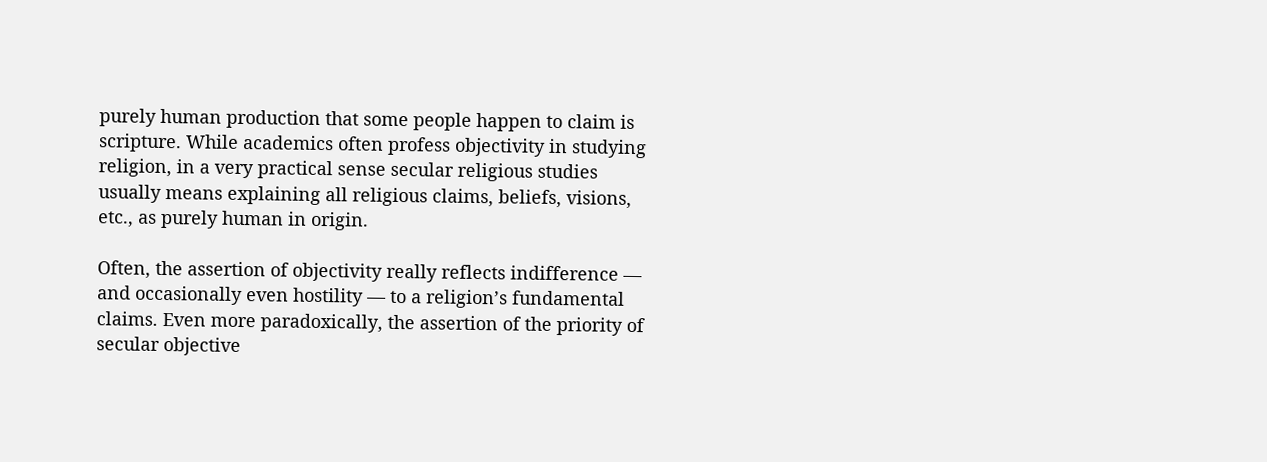purely human production that some people happen to claim is scripture. While academics often profess objectivity in studying religion, in a very practical sense secular religious studies usually means explaining all religious claims, beliefs, visions, etc., as purely human in origin.

Often, the assertion of objectivity really reflects indifference — and occasionally even hostility — to a religion’s fundamental claims. Even more paradoxically, the assertion of the priority of secular objective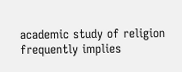academic study of religion frequently implies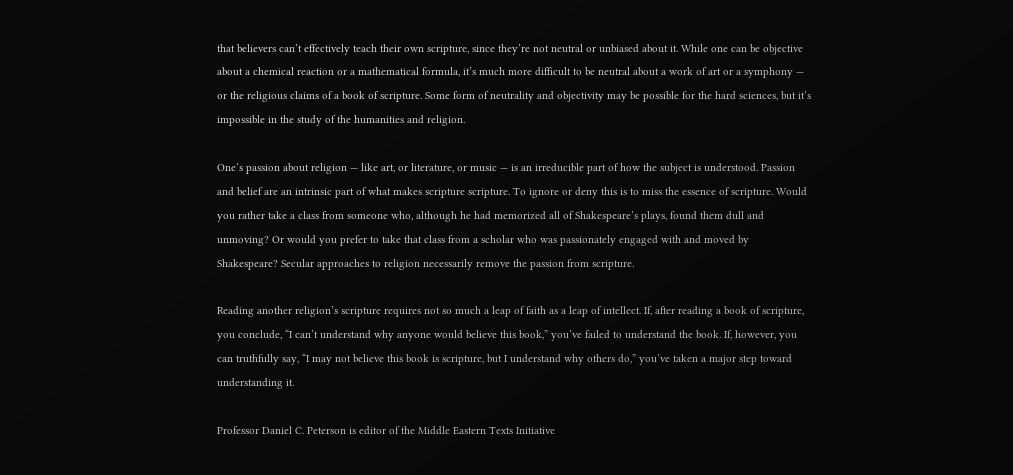that believers can’t effectively teach their own scripture, since they’re not neutral or unbiased about it. While one can be objective about a chemical reaction or a mathematical formula, it’s much more difficult to be neutral about a work of art or a symphony — or the religious claims of a book of scripture. Some form of neutrality and objectivity may be possible for the hard sciences, but it’s impossible in the study of the humanities and religion.

One’s passion about religion — like art, or literature, or music — is an irreducible part of how the subject is understood. Passion and belief are an intrinsic part of what makes scripture scripture. To ignore or deny this is to miss the essence of scripture. Would you rather take a class from someone who, although he had memorized all of Shakespeare’s plays, found them dull and unmoving? Or would you prefer to take that class from a scholar who was passionately engaged with and moved by Shakespeare? Secular approaches to religion necessarily remove the passion from scripture.

Reading another religion’s scripture requires not so much a leap of faith as a leap of intellect. If, after reading a book of scripture, you conclude, “I can’t understand why anyone would believe this book,” you’ve failed to understand the book. If, however, you can truthfully say, “I may not believe this book is scripture, but I understand why others do,” you’ve taken a major step toward understanding it.

Professor Daniel C. Peterson is editor of the Middle Eastern Texts Initiative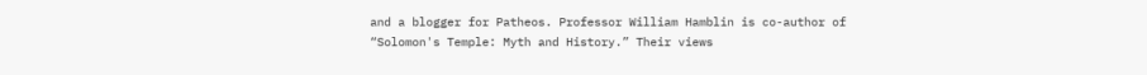and a blogger for Patheos. Professor William Hamblin is co-author of “Solomon's Temple: Myth and History.” Their views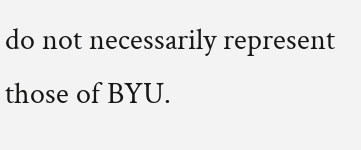do not necessarily represent those of BYU.